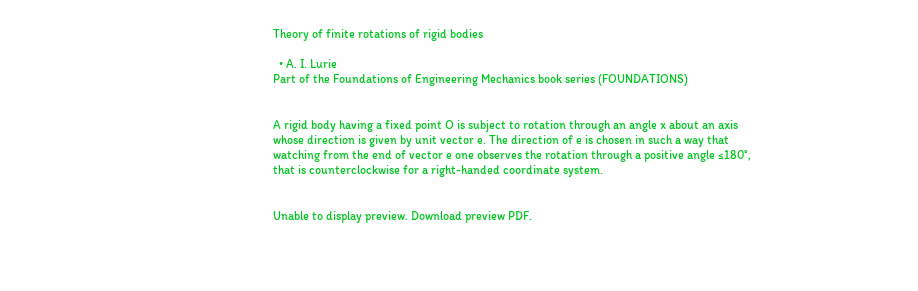Theory of finite rotations of rigid bodies

  • A. I. Lurie
Part of the Foundations of Engineering Mechanics book series (FOUNDATIONS)


A rigid body having a fixed point O is subject to rotation through an angle x about an axis whose direction is given by unit vector e. The direction of e is chosen in such a way that watching from the end of vector e one observes the rotation through a positive angle ≤180°, that is counterclockwise for a right-handed coordinate system.


Unable to display preview. Download preview PDF.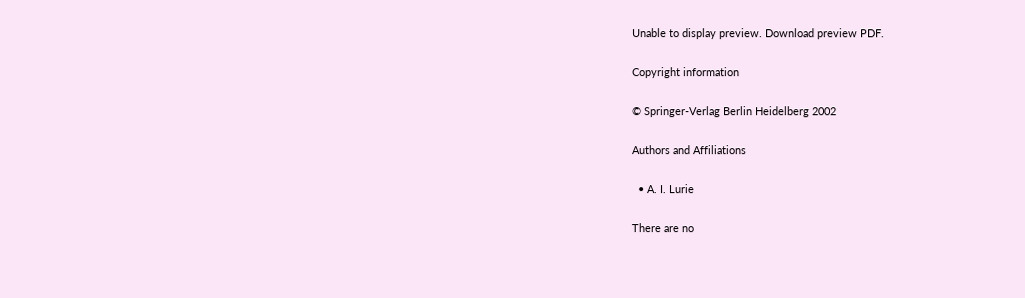Unable to display preview. Download preview PDF.

Copyright information

© Springer-Verlag Berlin Heidelberg 2002

Authors and Affiliations

  • A. I. Lurie

There are no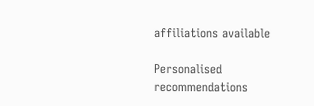affiliations available

Personalised recommendations